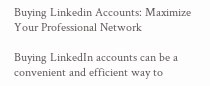Buying Linkedin Accounts: Maximize Your Professional Network

Buying LinkedIn accounts can be a convenient and efficient way to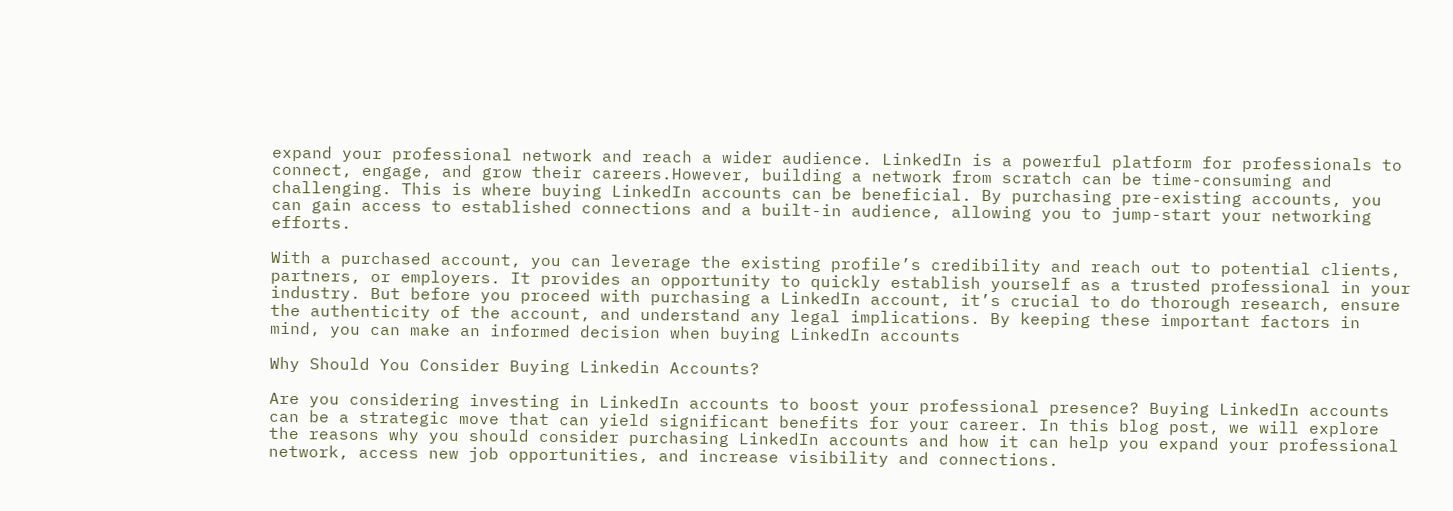expand your professional network and reach a wider audience. LinkedIn is a powerful platform for professionals to connect, engage, and grow their careers.However, building a network from scratch can be time-consuming and challenging. This is where buying LinkedIn accounts can be beneficial. By purchasing pre-existing accounts, you can gain access to established connections and a built-in audience, allowing you to jump-start your networking efforts.

With a purchased account, you can leverage the existing profile’s credibility and reach out to potential clients, partners, or employers. It provides an opportunity to quickly establish yourself as a trusted professional in your industry. But before you proceed with purchasing a LinkedIn account, it’s crucial to do thorough research, ensure the authenticity of the account, and understand any legal implications. By keeping these important factors in mind, you can make an informed decision when buying LinkedIn accounts

Why Should You Consider Buying Linkedin Accounts?

Are you considering investing in LinkedIn accounts to boost your professional presence? Buying LinkedIn accounts can be a strategic move that can yield significant benefits for your career. In this blog post, we will explore the reasons why you should consider purchasing LinkedIn accounts and how it can help you expand your professional network, access new job opportunities, and increase visibility and connections.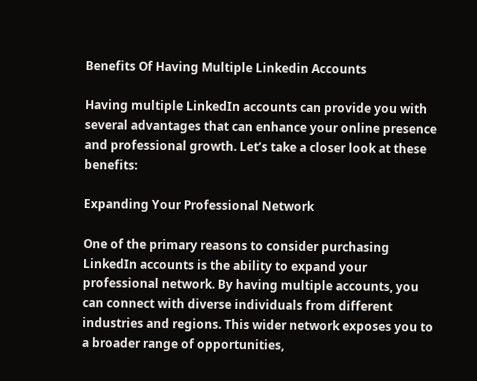Benefits Of Having Multiple Linkedin Accounts

Having multiple LinkedIn accounts can provide you with several advantages that can enhance your online presence and professional growth. Let’s take a closer look at these benefits:

Expanding Your Professional Network

One of the primary reasons to consider purchasing LinkedIn accounts is the ability to expand your professional network. By having multiple accounts, you can connect with diverse individuals from different industries and regions. This wider network exposes you to a broader range of opportunities,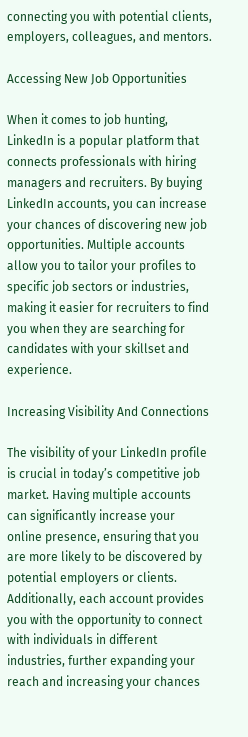connecting you with potential clients, employers, colleagues, and mentors.

Accessing New Job Opportunities

When it comes to job hunting, LinkedIn is a popular platform that connects professionals with hiring managers and recruiters. By buying LinkedIn accounts, you can increase your chances of discovering new job opportunities. Multiple accounts allow you to tailor your profiles to specific job sectors or industries, making it easier for recruiters to find you when they are searching for candidates with your skillset and experience.

Increasing Visibility And Connections

The visibility of your LinkedIn profile is crucial in today’s competitive job market. Having multiple accounts can significantly increase your online presence, ensuring that you are more likely to be discovered by potential employers or clients. Additionally, each account provides you with the opportunity to connect with individuals in different industries, further expanding your reach and increasing your chances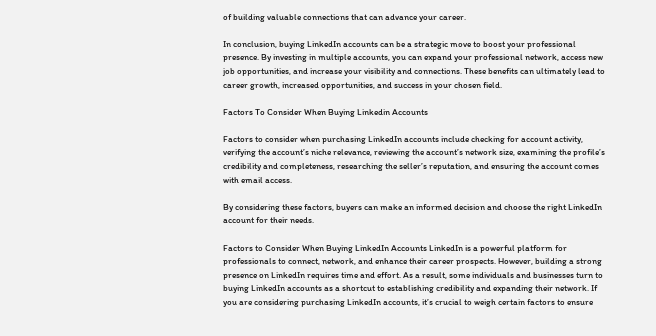of building valuable connections that can advance your career.

In conclusion, buying LinkedIn accounts can be a strategic move to boost your professional presence. By investing in multiple accounts, you can expand your professional network, access new job opportunities, and increase your visibility and connections. These benefits can ultimately lead to career growth, increased opportunities, and success in your chosen field.

Factors To Consider When Buying Linkedin Accounts

Factors to consider when purchasing LinkedIn accounts include checking for account activity, verifying the account’s niche relevance, reviewing the account’s network size, examining the profile’s credibility and completeness, researching the seller’s reputation, and ensuring the account comes with email access.

By considering these factors, buyers can make an informed decision and choose the right LinkedIn account for their needs.

Factors to Consider When Buying LinkedIn Accounts LinkedIn is a powerful platform for professionals to connect, network, and enhance their career prospects. However, building a strong presence on LinkedIn requires time and effort. As a result, some individuals and businesses turn to buying LinkedIn accounts as a shortcut to establishing credibility and expanding their network. If you are considering purchasing LinkedIn accounts, it’s crucial to weigh certain factors to ensure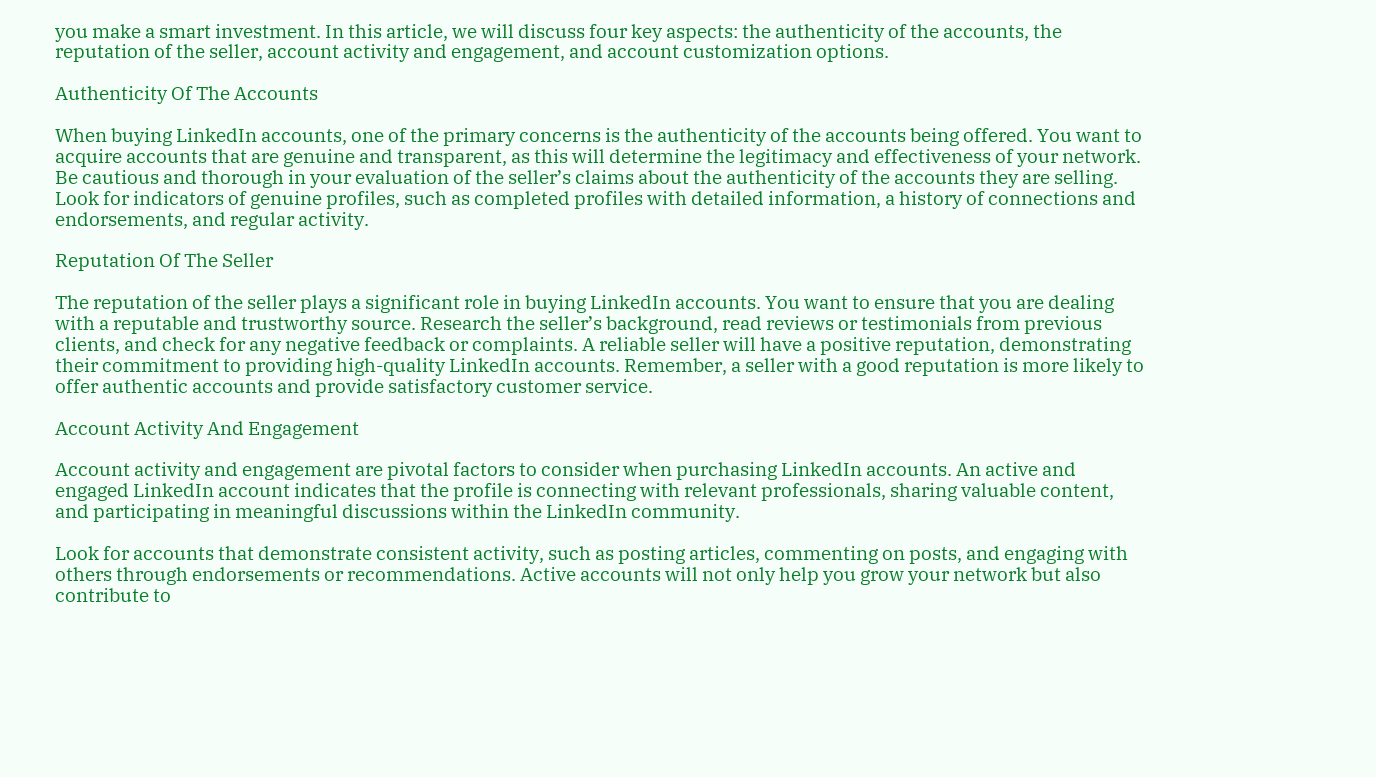you make a smart investment. In this article, we will discuss four key aspects: the authenticity of the accounts, the reputation of the seller, account activity and engagement, and account customization options.

Authenticity Of The Accounts

When buying LinkedIn accounts, one of the primary concerns is the authenticity of the accounts being offered. You want to acquire accounts that are genuine and transparent, as this will determine the legitimacy and effectiveness of your network. Be cautious and thorough in your evaluation of the seller’s claims about the authenticity of the accounts they are selling. Look for indicators of genuine profiles, such as completed profiles with detailed information, a history of connections and endorsements, and regular activity.

Reputation Of The Seller

The reputation of the seller plays a significant role in buying LinkedIn accounts. You want to ensure that you are dealing with a reputable and trustworthy source. Research the seller’s background, read reviews or testimonials from previous clients, and check for any negative feedback or complaints. A reliable seller will have a positive reputation, demonstrating their commitment to providing high-quality LinkedIn accounts. Remember, a seller with a good reputation is more likely to offer authentic accounts and provide satisfactory customer service.

Account Activity And Engagement

Account activity and engagement are pivotal factors to consider when purchasing LinkedIn accounts. An active and engaged LinkedIn account indicates that the profile is connecting with relevant professionals, sharing valuable content, and participating in meaningful discussions within the LinkedIn community.

Look for accounts that demonstrate consistent activity, such as posting articles, commenting on posts, and engaging with others through endorsements or recommendations. Active accounts will not only help you grow your network but also contribute to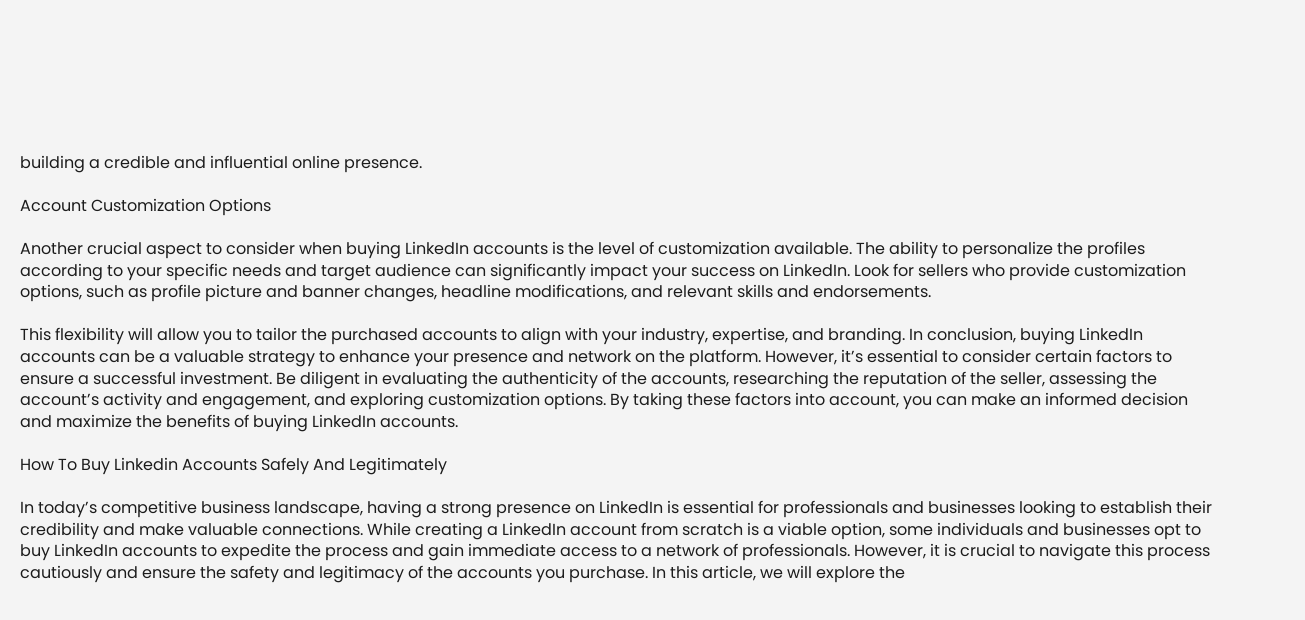building a credible and influential online presence.

Account Customization Options

Another crucial aspect to consider when buying LinkedIn accounts is the level of customization available. The ability to personalize the profiles according to your specific needs and target audience can significantly impact your success on LinkedIn. Look for sellers who provide customization options, such as profile picture and banner changes, headline modifications, and relevant skills and endorsements.

This flexibility will allow you to tailor the purchased accounts to align with your industry, expertise, and branding. In conclusion, buying LinkedIn accounts can be a valuable strategy to enhance your presence and network on the platform. However, it’s essential to consider certain factors to ensure a successful investment. Be diligent in evaluating the authenticity of the accounts, researching the reputation of the seller, assessing the account’s activity and engagement, and exploring customization options. By taking these factors into account, you can make an informed decision and maximize the benefits of buying LinkedIn accounts.

How To Buy Linkedin Accounts Safely And Legitimately

In today’s competitive business landscape, having a strong presence on LinkedIn is essential for professionals and businesses looking to establish their credibility and make valuable connections. While creating a LinkedIn account from scratch is a viable option, some individuals and businesses opt to buy LinkedIn accounts to expedite the process and gain immediate access to a network of professionals. However, it is crucial to navigate this process cautiously and ensure the safety and legitimacy of the accounts you purchase. In this article, we will explore the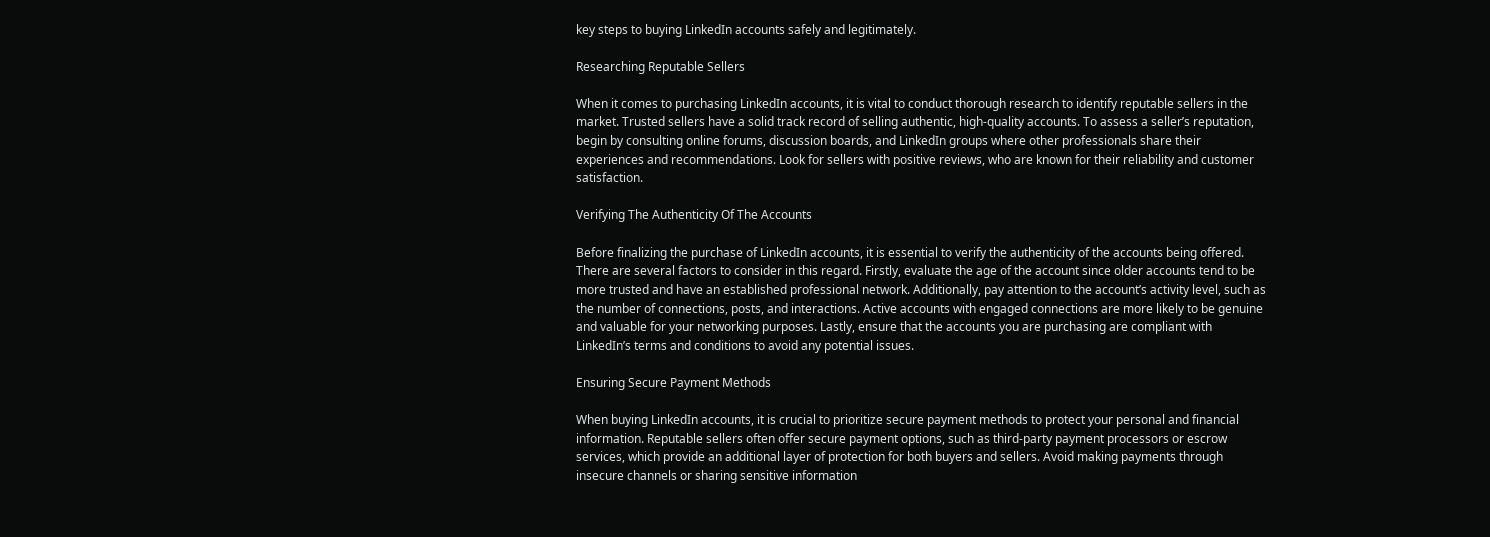key steps to buying LinkedIn accounts safely and legitimately.

Researching Reputable Sellers

When it comes to purchasing LinkedIn accounts, it is vital to conduct thorough research to identify reputable sellers in the market. Trusted sellers have a solid track record of selling authentic, high-quality accounts. To assess a seller’s reputation, begin by consulting online forums, discussion boards, and LinkedIn groups where other professionals share their experiences and recommendations. Look for sellers with positive reviews, who are known for their reliability and customer satisfaction.

Verifying The Authenticity Of The Accounts

Before finalizing the purchase of LinkedIn accounts, it is essential to verify the authenticity of the accounts being offered. There are several factors to consider in this regard. Firstly, evaluate the age of the account since older accounts tend to be more trusted and have an established professional network. Additionally, pay attention to the account’s activity level, such as the number of connections, posts, and interactions. Active accounts with engaged connections are more likely to be genuine and valuable for your networking purposes. Lastly, ensure that the accounts you are purchasing are compliant with LinkedIn’s terms and conditions to avoid any potential issues.

Ensuring Secure Payment Methods

When buying LinkedIn accounts, it is crucial to prioritize secure payment methods to protect your personal and financial information. Reputable sellers often offer secure payment options, such as third-party payment processors or escrow services, which provide an additional layer of protection for both buyers and sellers. Avoid making payments through insecure channels or sharing sensitive information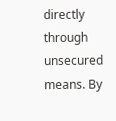directly through unsecured means. By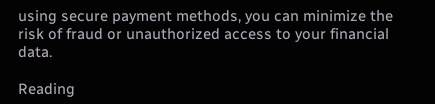using secure payment methods, you can minimize the risk of fraud or unauthorized access to your financial data.

Reading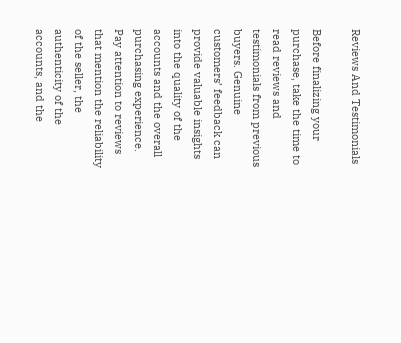Reviews And Testimonials

Before finalizing your purchase, take the time to read reviews and testimonials from previous buyers. Genuine customers’ feedback can provide valuable insights into the quality of the accounts and the overall purchasing experience. Pay attention to reviews that mention the reliability of the seller, the authenticity of the accounts, and the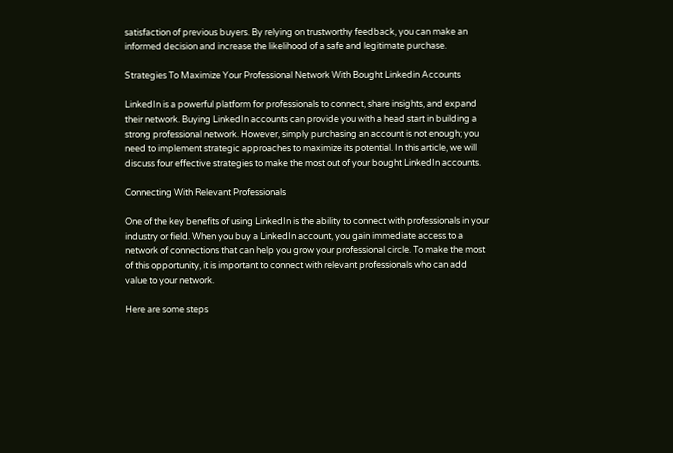satisfaction of previous buyers. By relying on trustworthy feedback, you can make an informed decision and increase the likelihood of a safe and legitimate purchase.

Strategies To Maximize Your Professional Network With Bought Linkedin Accounts

LinkedIn is a powerful platform for professionals to connect, share insights, and expand their network. Buying LinkedIn accounts can provide you with a head start in building a strong professional network. However, simply purchasing an account is not enough; you need to implement strategic approaches to maximize its potential. In this article, we will discuss four effective strategies to make the most out of your bought LinkedIn accounts.

Connecting With Relevant Professionals

One of the key benefits of using LinkedIn is the ability to connect with professionals in your industry or field. When you buy a LinkedIn account, you gain immediate access to a network of connections that can help you grow your professional circle. To make the most of this opportunity, it is important to connect with relevant professionals who can add value to your network.

Here are some steps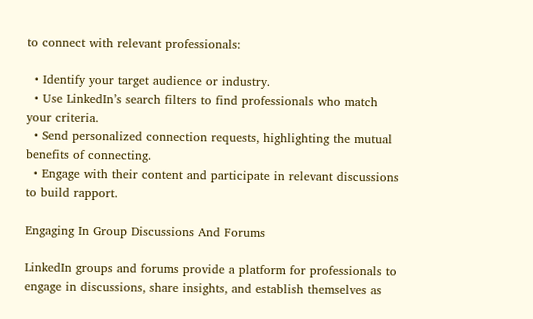to connect with relevant professionals:

  • Identify your target audience or industry.
  • Use LinkedIn’s search filters to find professionals who match your criteria.
  • Send personalized connection requests, highlighting the mutual benefits of connecting.
  • Engage with their content and participate in relevant discussions to build rapport.

Engaging In Group Discussions And Forums

LinkedIn groups and forums provide a platform for professionals to engage in discussions, share insights, and establish themselves as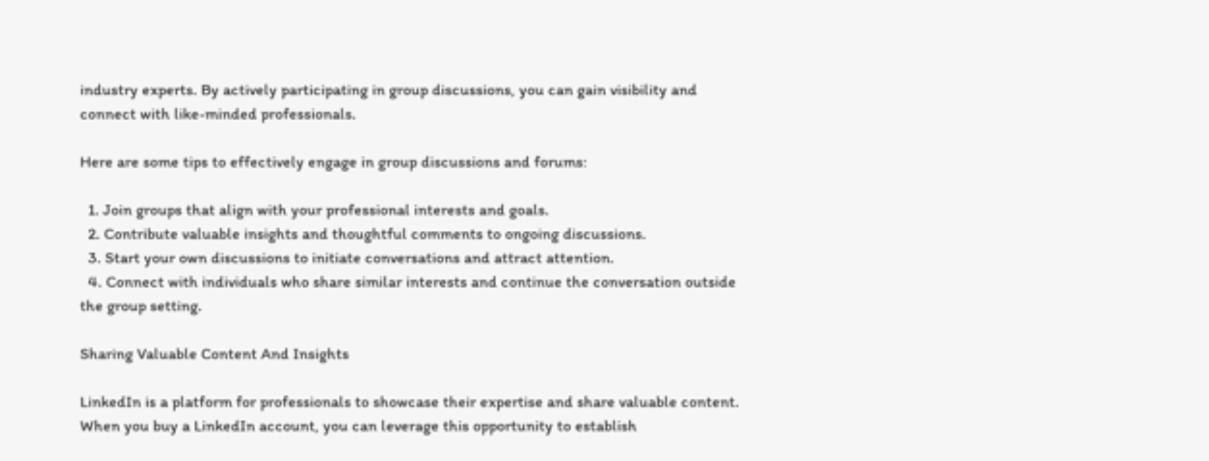industry experts. By actively participating in group discussions, you can gain visibility and connect with like-minded professionals.

Here are some tips to effectively engage in group discussions and forums:

  1. Join groups that align with your professional interests and goals.
  2. Contribute valuable insights and thoughtful comments to ongoing discussions.
  3. Start your own discussions to initiate conversations and attract attention.
  4. Connect with individuals who share similar interests and continue the conversation outside the group setting.

Sharing Valuable Content And Insights

LinkedIn is a platform for professionals to showcase their expertise and share valuable content. When you buy a LinkedIn account, you can leverage this opportunity to establish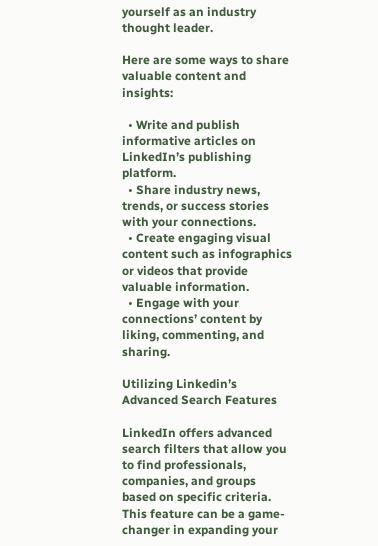yourself as an industry thought leader.

Here are some ways to share valuable content and insights:

  • Write and publish informative articles on LinkedIn’s publishing platform.
  • Share industry news, trends, or success stories with your connections.
  • Create engaging visual content such as infographics or videos that provide valuable information.
  • Engage with your connections’ content by liking, commenting, and sharing.

Utilizing Linkedin’s Advanced Search Features

LinkedIn offers advanced search filters that allow you to find professionals, companies, and groups based on specific criteria. This feature can be a game-changer in expanding your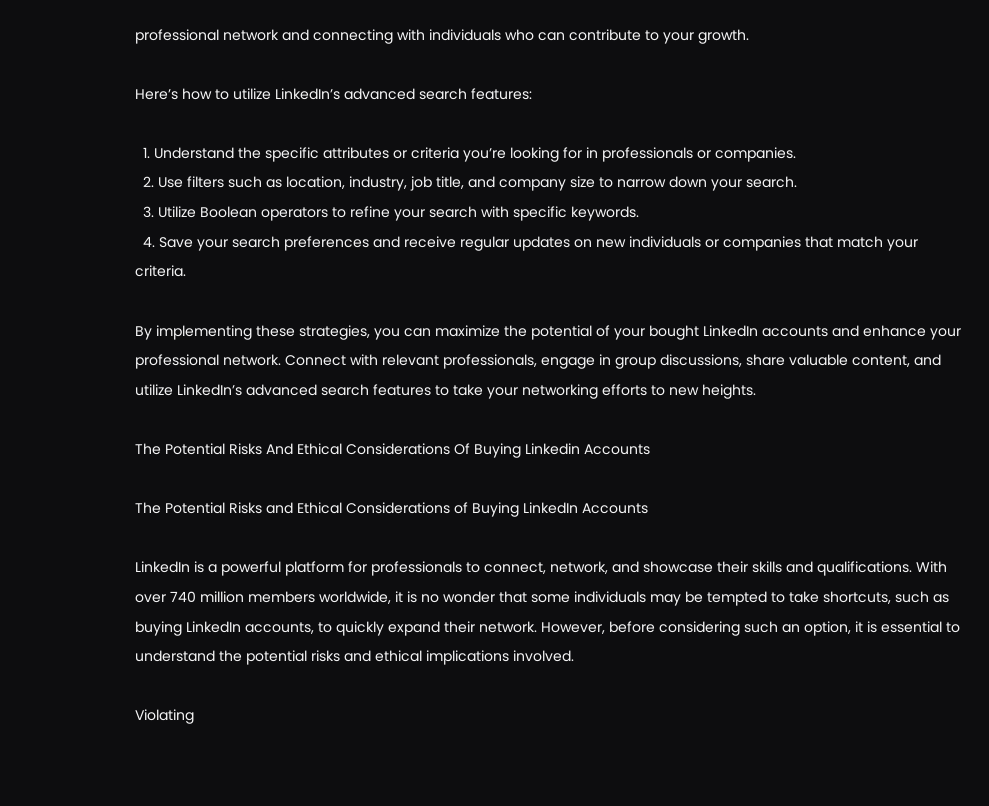professional network and connecting with individuals who can contribute to your growth.

Here’s how to utilize LinkedIn’s advanced search features:

  1. Understand the specific attributes or criteria you’re looking for in professionals or companies.
  2. Use filters such as location, industry, job title, and company size to narrow down your search.
  3. Utilize Boolean operators to refine your search with specific keywords.
  4. Save your search preferences and receive regular updates on new individuals or companies that match your criteria.

By implementing these strategies, you can maximize the potential of your bought LinkedIn accounts and enhance your professional network. Connect with relevant professionals, engage in group discussions, share valuable content, and utilize LinkedIn’s advanced search features to take your networking efforts to new heights.

The Potential Risks And Ethical Considerations Of Buying Linkedin Accounts

The Potential Risks and Ethical Considerations of Buying LinkedIn Accounts

LinkedIn is a powerful platform for professionals to connect, network, and showcase their skills and qualifications. With over 740 million members worldwide, it is no wonder that some individuals may be tempted to take shortcuts, such as buying LinkedIn accounts, to quickly expand their network. However, before considering such an option, it is essential to understand the potential risks and ethical implications involved.

Violating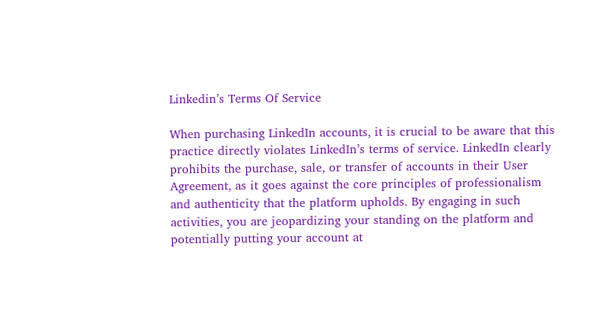Linkedin’s Terms Of Service

When purchasing LinkedIn accounts, it is crucial to be aware that this practice directly violates LinkedIn’s terms of service. LinkedIn clearly prohibits the purchase, sale, or transfer of accounts in their User Agreement, as it goes against the core principles of professionalism and authenticity that the platform upholds. By engaging in such activities, you are jeopardizing your standing on the platform and potentially putting your account at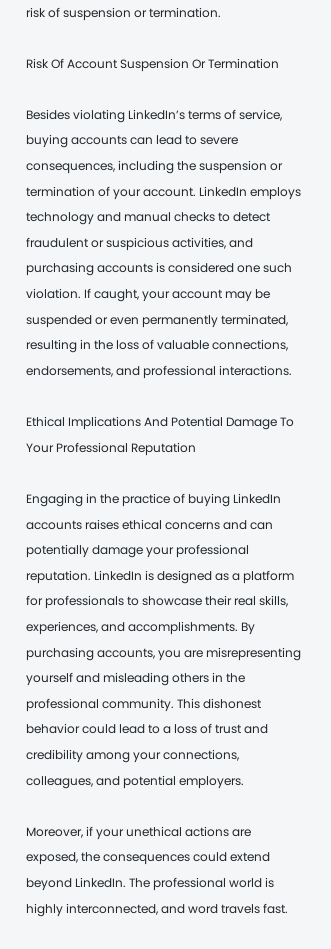risk of suspension or termination.

Risk Of Account Suspension Or Termination

Besides violating LinkedIn’s terms of service, buying accounts can lead to severe consequences, including the suspension or termination of your account. LinkedIn employs technology and manual checks to detect fraudulent or suspicious activities, and purchasing accounts is considered one such violation. If caught, your account may be suspended or even permanently terminated, resulting in the loss of valuable connections, endorsements, and professional interactions.

Ethical Implications And Potential Damage To Your Professional Reputation

Engaging in the practice of buying LinkedIn accounts raises ethical concerns and can potentially damage your professional reputation. LinkedIn is designed as a platform for professionals to showcase their real skills, experiences, and accomplishments. By purchasing accounts, you are misrepresenting yourself and misleading others in the professional community. This dishonest behavior could lead to a loss of trust and credibility among your connections, colleagues, and potential employers.

Moreover, if your unethical actions are exposed, the consequences could extend beyond LinkedIn. The professional world is highly interconnected, and word travels fast.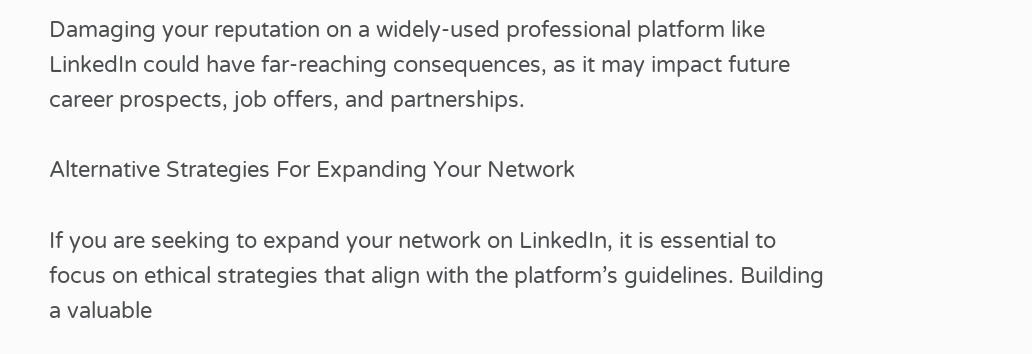Damaging your reputation on a widely-used professional platform like LinkedIn could have far-reaching consequences, as it may impact future career prospects, job offers, and partnerships.

Alternative Strategies For Expanding Your Network

If you are seeking to expand your network on LinkedIn, it is essential to focus on ethical strategies that align with the platform’s guidelines. Building a valuable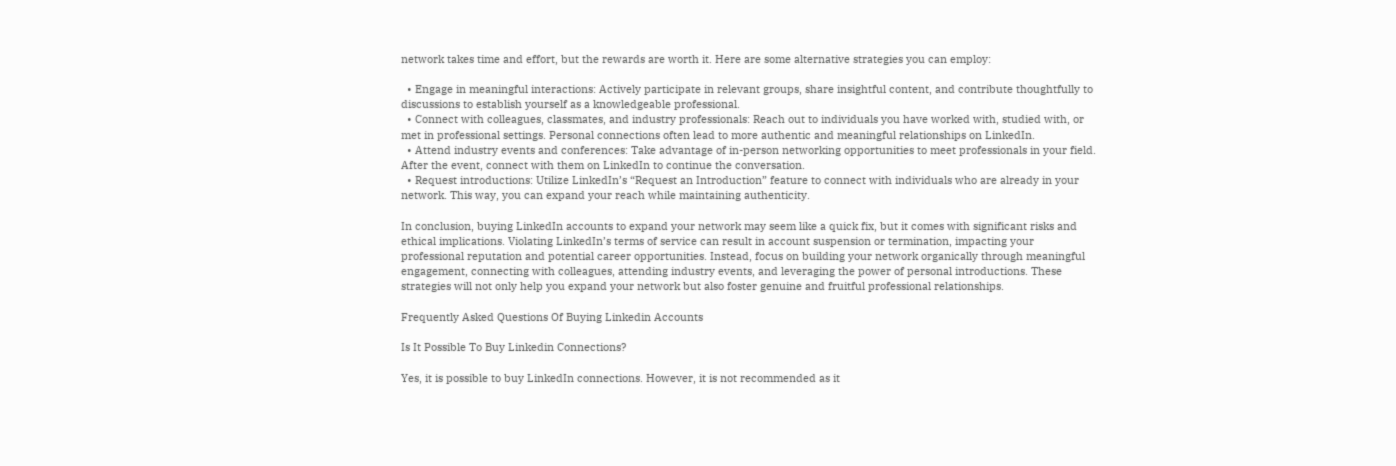network takes time and effort, but the rewards are worth it. Here are some alternative strategies you can employ:

  • Engage in meaningful interactions: Actively participate in relevant groups, share insightful content, and contribute thoughtfully to discussions to establish yourself as a knowledgeable professional.
  • Connect with colleagues, classmates, and industry professionals: Reach out to individuals you have worked with, studied with, or met in professional settings. Personal connections often lead to more authentic and meaningful relationships on LinkedIn.
  • Attend industry events and conferences: Take advantage of in-person networking opportunities to meet professionals in your field. After the event, connect with them on LinkedIn to continue the conversation.
  • Request introductions: Utilize LinkedIn’s “Request an Introduction” feature to connect with individuals who are already in your network. This way, you can expand your reach while maintaining authenticity.

In conclusion, buying LinkedIn accounts to expand your network may seem like a quick fix, but it comes with significant risks and ethical implications. Violating LinkedIn’s terms of service can result in account suspension or termination, impacting your professional reputation and potential career opportunities. Instead, focus on building your network organically through meaningful engagement, connecting with colleagues, attending industry events, and leveraging the power of personal introductions. These strategies will not only help you expand your network but also foster genuine and fruitful professional relationships.

Frequently Asked Questions Of Buying Linkedin Accounts

Is It Possible To Buy Linkedin Connections?

Yes, it is possible to buy LinkedIn connections. However, it is not recommended as it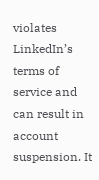violates LinkedIn’s terms of service and can result in account suspension. It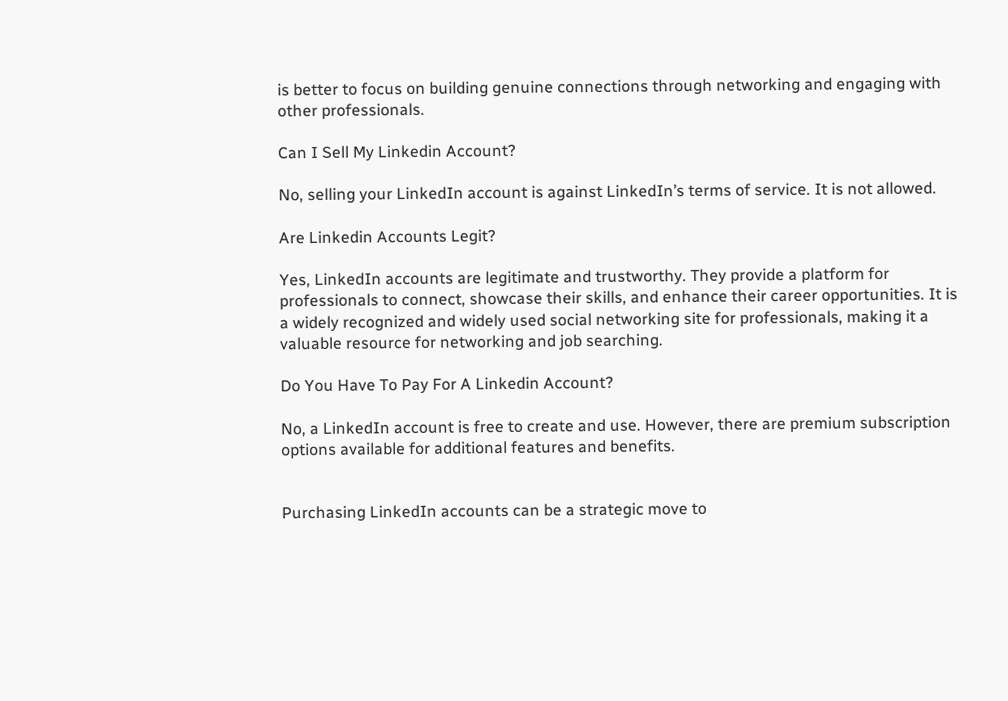is better to focus on building genuine connections through networking and engaging with other professionals.

Can I Sell My Linkedin Account?

No, selling your LinkedIn account is against LinkedIn’s terms of service. It is not allowed.

Are Linkedin Accounts Legit?

Yes, LinkedIn accounts are legitimate and trustworthy. They provide a platform for professionals to connect, showcase their skills, and enhance their career opportunities. It is a widely recognized and widely used social networking site for professionals, making it a valuable resource for networking and job searching.

Do You Have To Pay For A Linkedin Account?

No, a LinkedIn account is free to create and use. However, there are premium subscription options available for additional features and benefits.


Purchasing LinkedIn accounts can be a strategic move to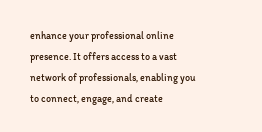enhance your professional online presence. It offers access to a vast network of professionals, enabling you to connect, engage, and create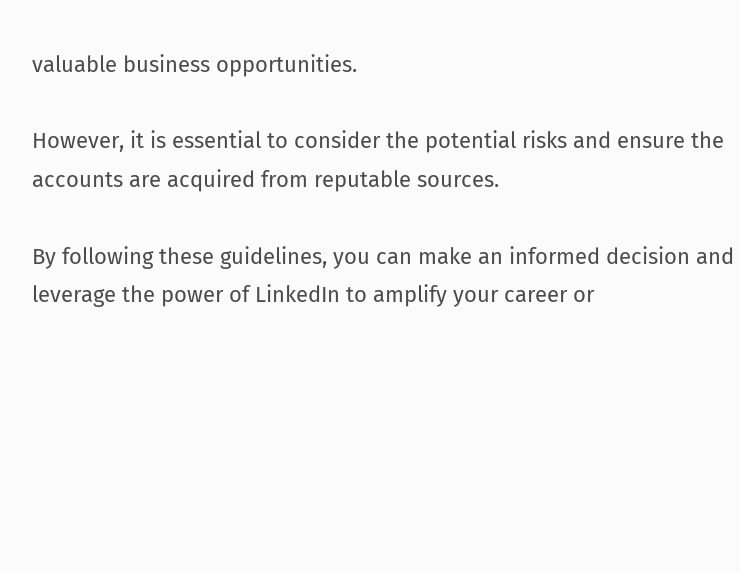valuable business opportunities.

However, it is essential to consider the potential risks and ensure the accounts are acquired from reputable sources.

By following these guidelines, you can make an informed decision and leverage the power of LinkedIn to amplify your career or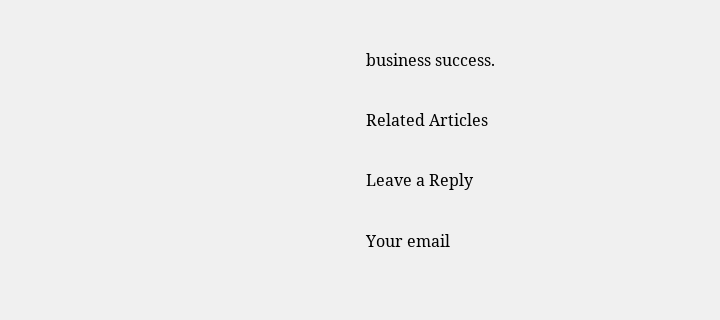business success.

Related Articles

Leave a Reply

Your email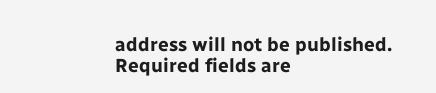address will not be published. Required fields are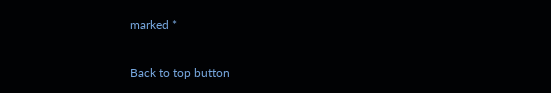marked *

Back to top button